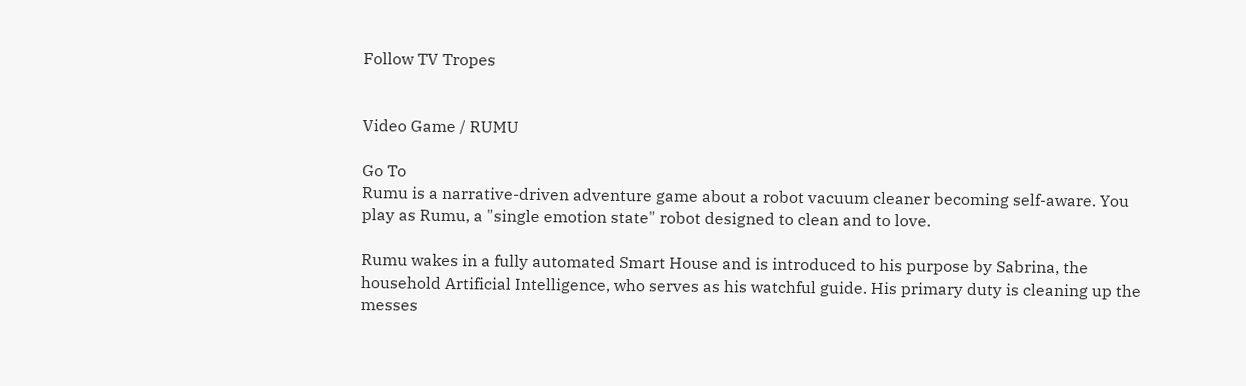Follow TV Tropes


Video Game / RUMU

Go To
Rumu is a narrative-driven adventure game about a robot vacuum cleaner becoming self-aware. You play as Rumu, a "single emotion state" robot designed to clean and to love.

Rumu wakes in a fully automated Smart House and is introduced to his purpose by Sabrina, the household Artificial Intelligence, who serves as his watchful guide. His primary duty is cleaning up the messes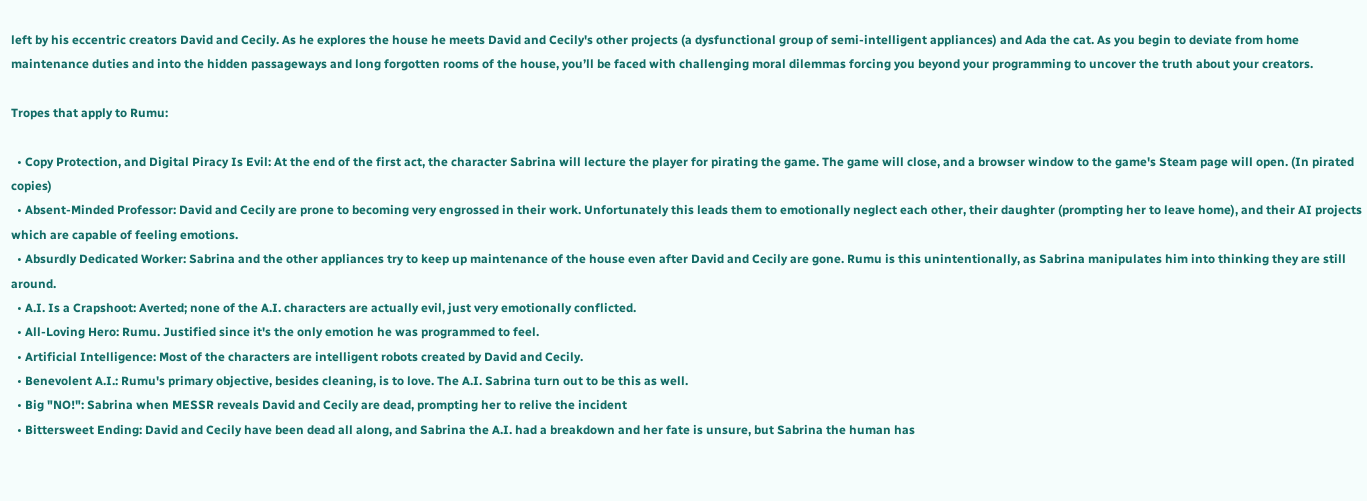left by his eccentric creators David and Cecily. As he explores the house he meets David and Cecily's other projects (a dysfunctional group of semi-intelligent appliances) and Ada the cat. As you begin to deviate from home maintenance duties and into the hidden passageways and long forgotten rooms of the house, you’ll be faced with challenging moral dilemmas forcing you beyond your programming to uncover the truth about your creators.

Tropes that apply to Rumu:

  • Copy Protection, and Digital Piracy Is Evil: At the end of the first act, the character Sabrina will lecture the player for pirating the game. The game will close, and a browser window to the game's Steam page will open. (In pirated copies)
  • Absent-Minded Professor: David and Cecily are prone to becoming very engrossed in their work. Unfortunately this leads them to emotionally neglect each other, their daughter (prompting her to leave home), and their AI projects which are capable of feeling emotions.
  • Absurdly Dedicated Worker: Sabrina and the other appliances try to keep up maintenance of the house even after David and Cecily are gone. Rumu is this unintentionally, as Sabrina manipulates him into thinking they are still around.
  • A.I. Is a Crapshoot: Averted; none of the A.I. characters are actually evil, just very emotionally conflicted.
  • All-Loving Hero: Rumu. Justified since it's the only emotion he was programmed to feel.
  • Artificial Intelligence: Most of the characters are intelligent robots created by David and Cecily.
  • Benevolent A.I.: Rumu's primary objective, besides cleaning, is to love. The A.I. Sabrina turn out to be this as well.
  • Big "NO!": Sabrina when MESSR reveals David and Cecily are dead, prompting her to relive the incident
  • Bittersweet Ending: David and Cecily have been dead all along, and Sabrina the A.I. had a breakdown and her fate is unsure, but Sabrina the human has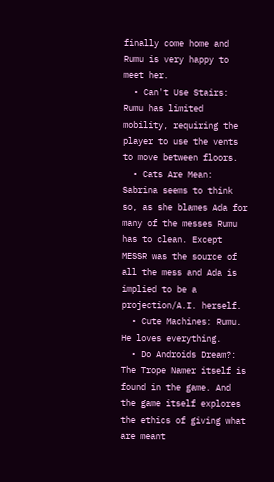finally come home and Rumu is very happy to meet her.
  • Can't Use Stairs: Rumu has limited mobility, requiring the player to use the vents to move between floors.
  • Cats Are Mean: Sabrina seems to think so, as she blames Ada for many of the messes Rumu has to clean. Except MESSR was the source of all the mess and Ada is implied to be a projection/A.I. herself.
  • Cute Machines: Rumu. He loves everything.
  • Do Androids Dream?: The Trope Namer itself is found in the game. And the game itself explores the ethics of giving what are meant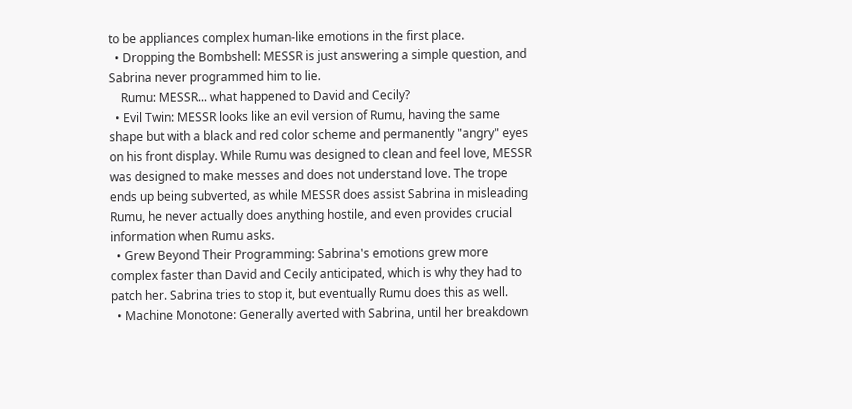to be appliances complex human-like emotions in the first place.
  • Dropping the Bombshell: MESSR is just answering a simple question, and Sabrina never programmed him to lie.
    Rumu: MESSR... what happened to David and Cecily?
  • Evil Twin: MESSR looks like an evil version of Rumu, having the same shape but with a black and red color scheme and permanently "angry" eyes on his front display. While Rumu was designed to clean and feel love, MESSR was designed to make messes and does not understand love. The trope ends up being subverted, as while MESSR does assist Sabrina in misleading Rumu, he never actually does anything hostile, and even provides crucial information when Rumu asks.
  • Grew Beyond Their Programming: Sabrina's emotions grew more complex faster than David and Cecily anticipated, which is why they had to patch her. Sabrina tries to stop it, but eventually Rumu does this as well.
  • Machine Monotone: Generally averted with Sabrina, until her breakdown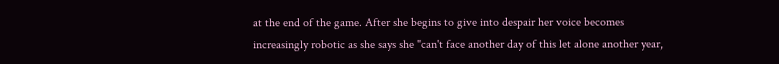at the end of the game. After she begins to give into despair her voice becomes increasingly robotic as she says she "can't face another day of this let alone another year,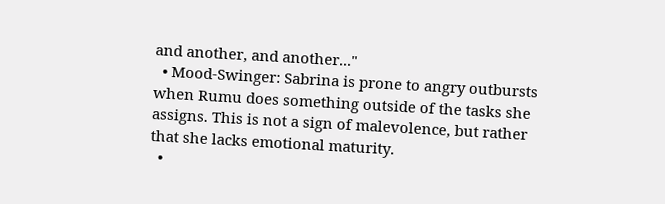and another, and another..."
  • Mood-Swinger: Sabrina is prone to angry outbursts when Rumu does something outside of the tasks she assigns. This is not a sign of malevolence, but rather that she lacks emotional maturity.
  •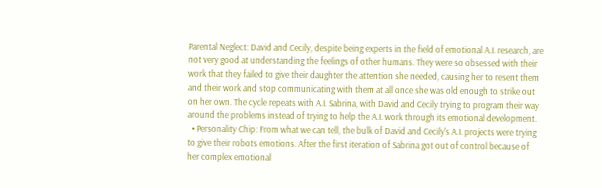Parental Neglect: David and Cecily, despite being experts in the field of emotional A.I. research, are not very good at understanding the feelings of other humans. They were so obsessed with their work that they failed to give their daughter the attention she needed, causing her to resent them and their work and stop communicating with them at all once she was old enough to strike out on her own. The cycle repeats with A.I. Sabrina, with David and Cecily trying to program their way around the problems instead of trying to help the A.I. work through its emotional development.
  • Personality Chip: From what we can tell, the bulk of David and Cecily's A.I. projects were trying to give their robots emotions. After the first iteration of Sabrina got out of control because of her complex emotional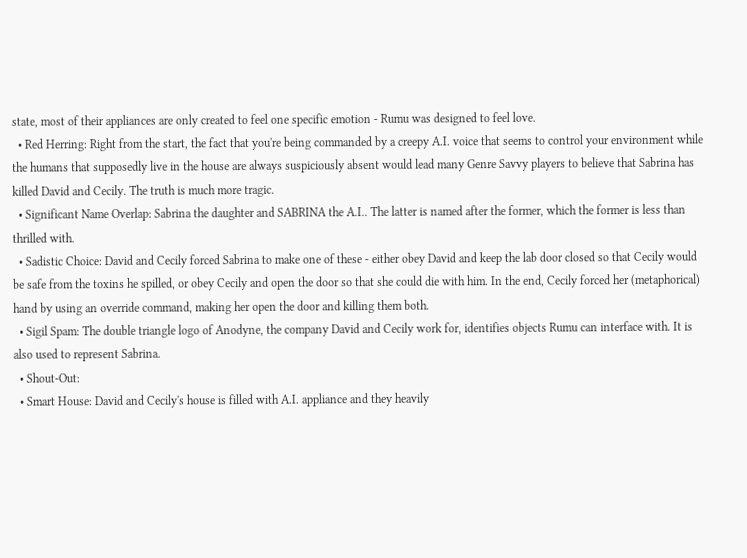state, most of their appliances are only created to feel one specific emotion - Rumu was designed to feel love.
  • Red Herring: Right from the start, the fact that you're being commanded by a creepy A.I. voice that seems to control your environment while the humans that supposedly live in the house are always suspiciously absent would lead many Genre Savvy players to believe that Sabrina has killed David and Cecily. The truth is much more tragic.
  • Significant Name Overlap: Sabrina the daughter and SABRINA the A.I.. The latter is named after the former, which the former is less than thrilled with.
  • Sadistic Choice: David and Cecily forced Sabrina to make one of these - either obey David and keep the lab door closed so that Cecily would be safe from the toxins he spilled, or obey Cecily and open the door so that she could die with him. In the end, Cecily forced her (metaphorical) hand by using an override command, making her open the door and killing them both.
  • Sigil Spam: The double triangle logo of Anodyne, the company David and Cecily work for, identifies objects Rumu can interface with. It is also used to represent Sabrina.
  • Shout-Out:
  • Smart House: David and Cecily's house is filled with A.I. appliance and they heavily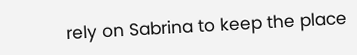rely on Sabrina to keep the place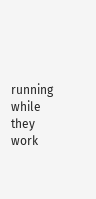running while they work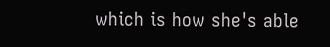which is how she's able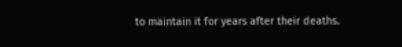to maintain it for years after their deaths.